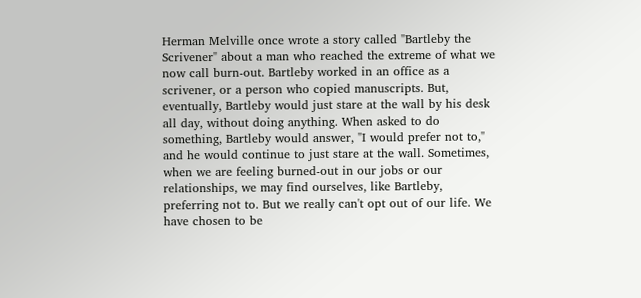Herman Melville once wrote a story called "Bartleby the Scrivener" about a man who reached the extreme of what we now call burn-out. Bartleby worked in an office as a scrivener, or a person who copied manuscripts. But, eventually, Bartleby would just stare at the wall by his desk all day, without doing anything. When asked to do something, Bartleby would answer, "I would prefer not to," and he would continue to just stare at the wall. Sometimes, when we are feeling burned-out in our jobs or our relationships, we may find ourselves, like Bartleby, preferring not to. But we really can't opt out of our life. We have chosen to be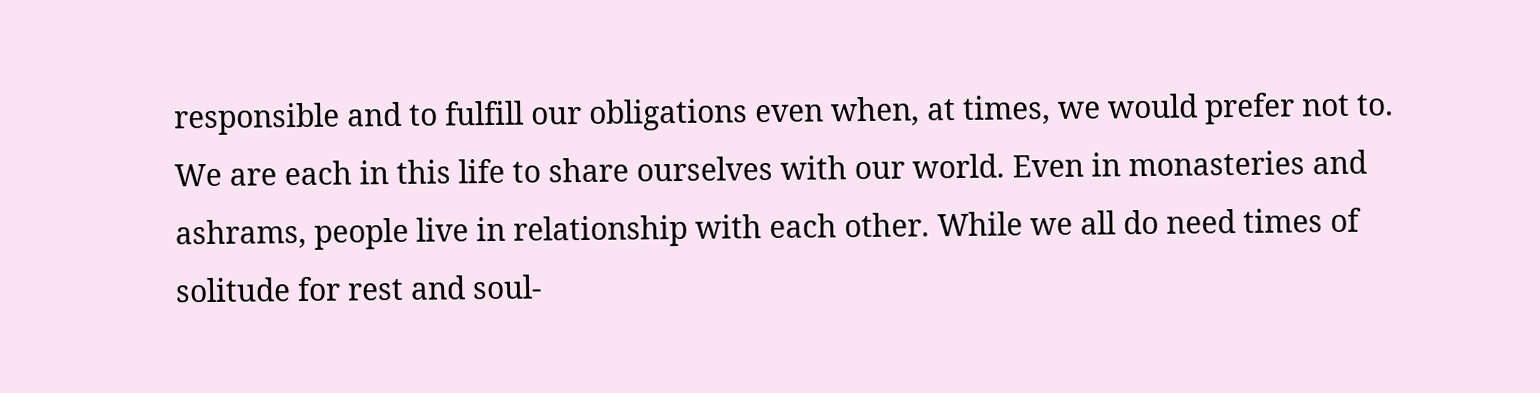responsible and to fulfill our obligations even when, at times, we would prefer not to. We are each in this life to share ourselves with our world. Even in monasteries and ashrams, people live in relationship with each other. While we all do need times of solitude for rest and soul-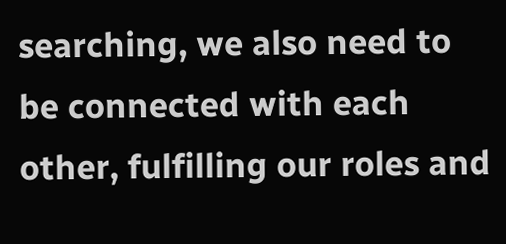searching, we also need to be connected with each other, fulfilling our roles and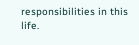responsibilities in this life.